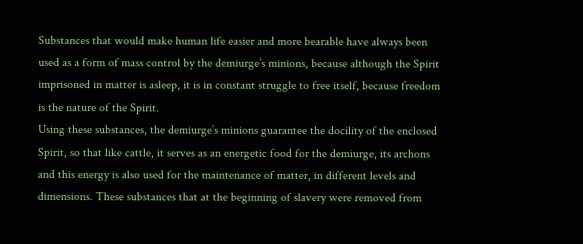Substances that would make human life easier and more bearable have always been used as a form of mass control by the demiurge’s minions, because although the Spirit imprisoned in matter is asleep, it is in constant struggle to free itself, because freedom is the nature of the Spirit.
Using these substances, the demiurge’s minions guarantee the docility of the enclosed Spirit, so that like cattle, it serves as an energetic food for the demiurge, its archons and this energy is also used for the maintenance of matter, in different levels and dimensions. These substances that at the beginning of slavery were removed from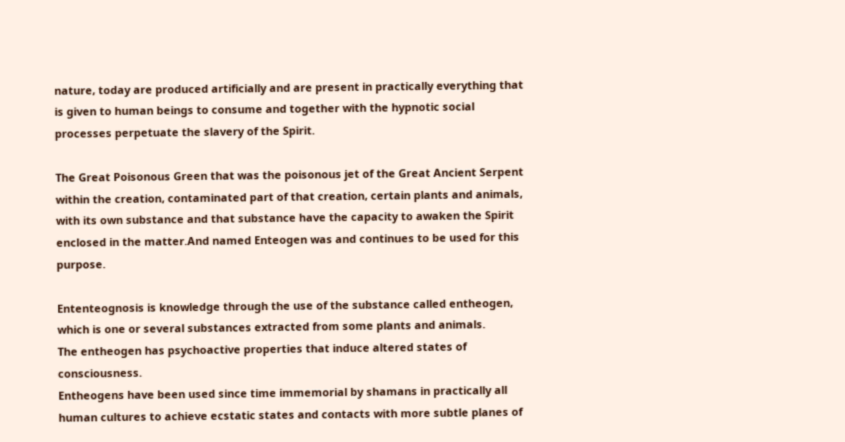nature, today are produced artificially and are present in practically everything that is given to human beings to consume and together with the hypnotic social processes perpetuate the slavery of the Spirit.

The Great Poisonous Green that was the poisonous jet of the Great Ancient Serpent within the creation, contaminated part of that creation, certain plants and animals, with its own substance and that substance have the capacity to awaken the Spirit enclosed in the matter.And named Enteogen was and continues to be used for this purpose.

Ententeognosis is knowledge through the use of the substance called entheogen, which is one or several substances extracted from some plants and animals.
The entheogen has psychoactive properties that induce altered states of consciousness.
Entheogens have been used since time immemorial by shamans in practically all human cultures to achieve ecstatic states and contacts with more subtle planes of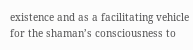existence and as a facilitating vehicle for the shaman’s consciousness to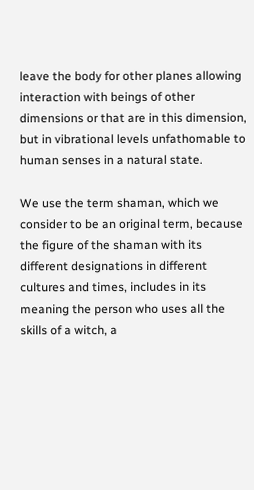leave the body for other planes allowing interaction with beings of other dimensions or that are in this dimension, but in vibrational levels unfathomable to human senses in a natural state.

We use the term shaman, which we consider to be an original term, because the figure of the shaman with its different designations in different cultures and times, includes in its meaning the person who uses all the skills of a witch, a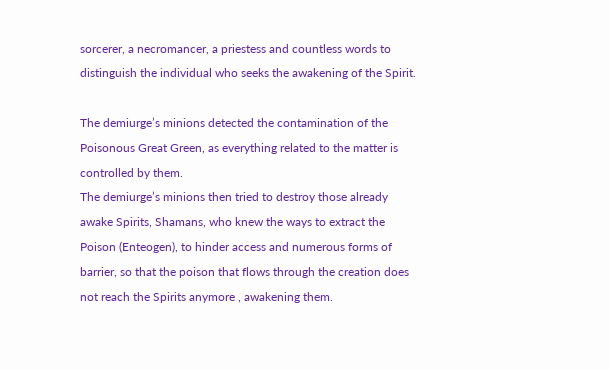sorcerer, a necromancer, a priestess and countless words to distinguish the individual who seeks the awakening of the Spirit.

The demiurge’s minions detected the contamination of the Poisonous Great Green, as everything related to the matter is controlled by them.
The demiurge’s minions then tried to destroy those already awake Spirits, Shamans, who knew the ways to extract the Poison (Enteogen), to hinder access and numerous forms of barrier, so that the poison that flows through the creation does not reach the Spirits anymore , awakening them.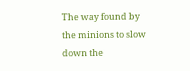The way found by the minions to slow down the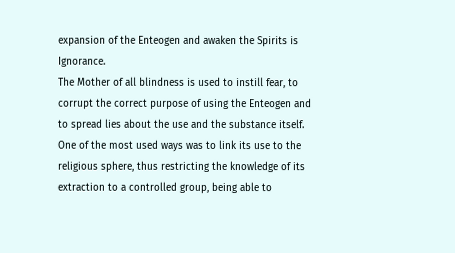expansion of the Enteogen and awaken the Spirits is Ignorance.
The Mother of all blindness is used to instill fear, to corrupt the correct purpose of using the Enteogen and to spread lies about the use and the substance itself.
One of the most used ways was to link its use to the religious sphere, thus restricting the knowledge of its extraction to a controlled group, being able to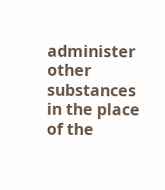administer other substances in the place of the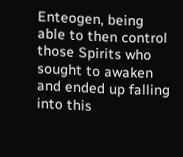Enteogen, being able to then control those Spirits who sought to awaken and ended up falling into this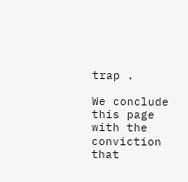trap .

We conclude this page with the conviction that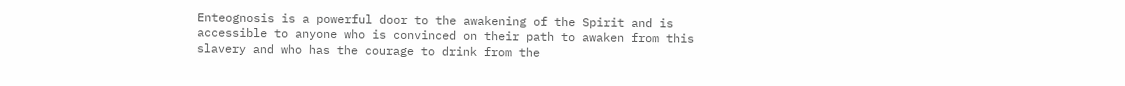Enteognosis is a powerful door to the awakening of the Spirit and is accessible to anyone who is convinced on their path to awaken from this slavery and who has the courage to drink from the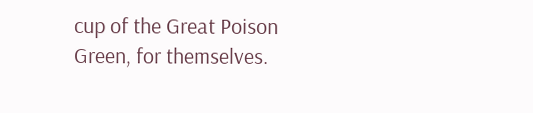cup of the Great Poison Green, for themselves.